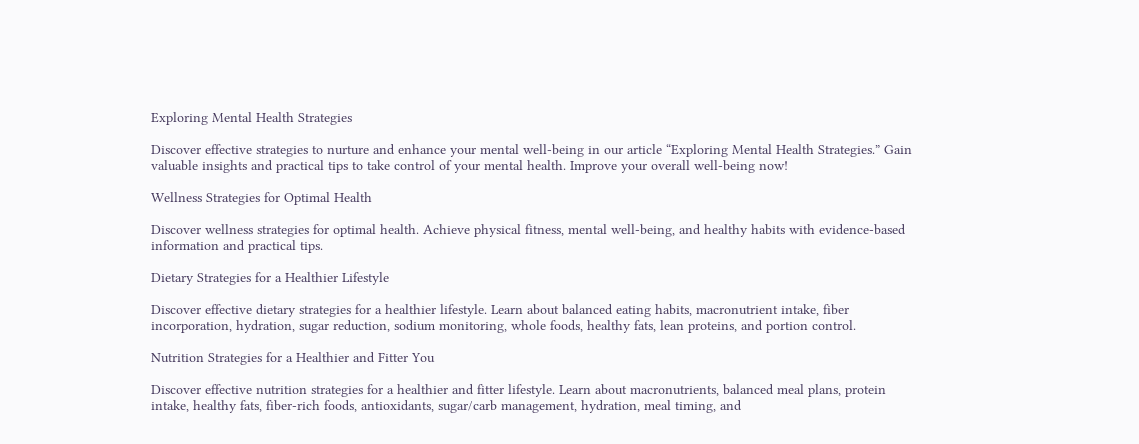Exploring Mental Health Strategies

Discover effective strategies to nurture and enhance your mental well-being in our article “Exploring Mental Health Strategies.” Gain valuable insights and practical tips to take control of your mental health. Improve your overall well-being now!

Wellness Strategies for Optimal Health

Discover wellness strategies for optimal health. Achieve physical fitness, mental well-being, and healthy habits with evidence-based information and practical tips.

Dietary Strategies for a Healthier Lifestyle

Discover effective dietary strategies for a healthier lifestyle. Learn about balanced eating habits, macronutrient intake, fiber incorporation, hydration, sugar reduction, sodium monitoring, whole foods, healthy fats, lean proteins, and portion control.

Nutrition Strategies for a Healthier and Fitter You

Discover effective nutrition strategies for a healthier and fitter lifestyle. Learn about macronutrients, balanced meal plans, protein intake, healthy fats, fiber-rich foods, antioxidants, sugar/carb management, hydration, meal timing, and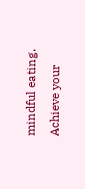mindful eating. Achieve your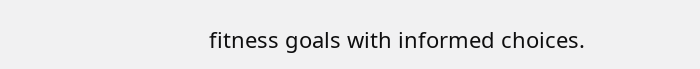fitness goals with informed choices.